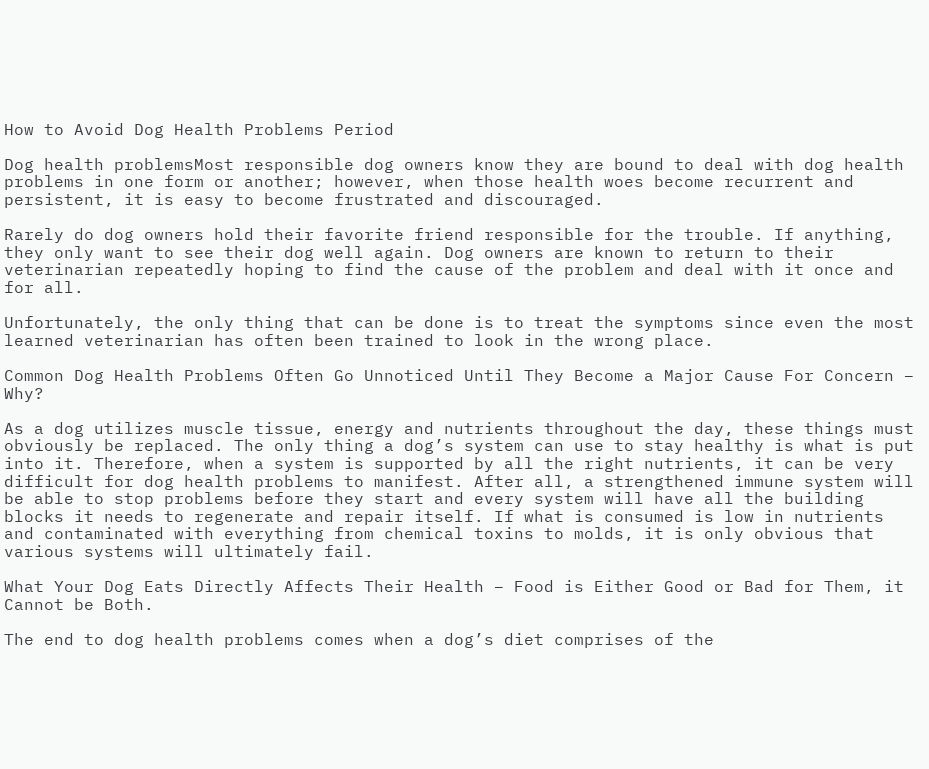How to Avoid Dog Health Problems Period

Dog health problemsMost responsible dog owners know they are bound to deal with dog health problems in one form or another; however, when those health woes become recurrent and persistent, it is easy to become frustrated and discouraged.

Rarely do dog owners hold their favorite friend responsible for the trouble. If anything, they only want to see their dog well again. Dog owners are known to return to their veterinarian repeatedly hoping to find the cause of the problem and deal with it once and for all.

Unfortunately, the only thing that can be done is to treat the symptoms since even the most learned veterinarian has often been trained to look in the wrong place.

Common Dog Health Problems Often Go Unnoticed Until They Become a Major Cause For Concern – Why?

As a dog utilizes muscle tissue, energy and nutrients throughout the day, these things must obviously be replaced. The only thing a dog’s system can use to stay healthy is what is put into it. Therefore, when a system is supported by all the right nutrients, it can be very difficult for dog health problems to manifest. After all, a strengthened immune system will be able to stop problems before they start and every system will have all the building blocks it needs to regenerate and repair itself. If what is consumed is low in nutrients and contaminated with everything from chemical toxins to molds, it is only obvious that various systems will ultimately fail.

What Your Dog Eats Directly Affects Their Health – Food is Either Good or Bad for Them, it Cannot be Both.

The end to dog health problems comes when a dog’s diet comprises of the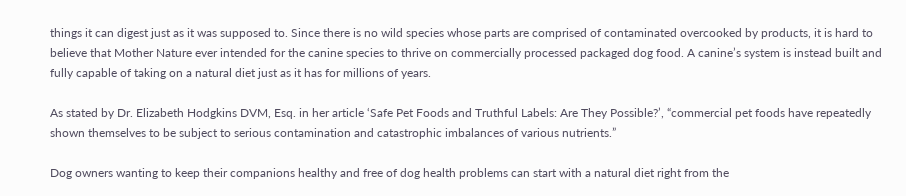things it can digest just as it was supposed to. Since there is no wild species whose parts are comprised of contaminated overcooked by products, it is hard to believe that Mother Nature ever intended for the canine species to thrive on commercially processed packaged dog food. A canine’s system is instead built and fully capable of taking on a natural diet just as it has for millions of years.

As stated by Dr. Elizabeth Hodgkins DVM, Esq. in her article ‘Safe Pet Foods and Truthful Labels: Are They Possible?’, “commercial pet foods have repeatedly shown themselves to be subject to serious contamination and catastrophic imbalances of various nutrients.”

Dog owners wanting to keep their companions healthy and free of dog health problems can start with a natural diet right from the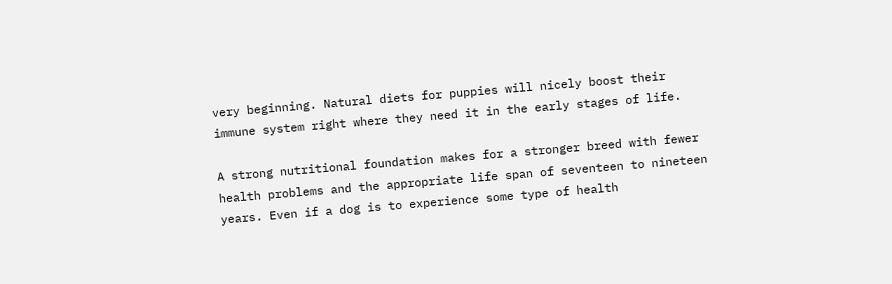very beginning. Natural diets for puppies will nicely boost their immune system right where they need it in the early stages of life.

A strong nutritional foundation makes for a stronger breed with fewer health problems and the appropriate life span of seventeen to nineteen years. Even if a dog is to experience some type of health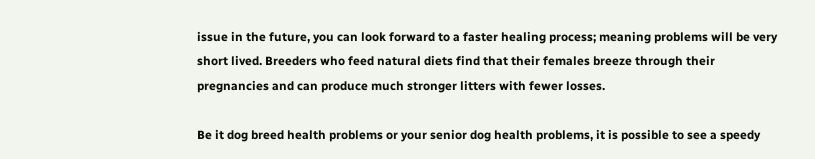issue in the future, you can look forward to a faster healing process; meaning problems will be very short lived. Breeders who feed natural diets find that their females breeze through their pregnancies and can produce much stronger litters with fewer losses.

Be it dog breed health problems or your senior dog health problems, it is possible to see a speedy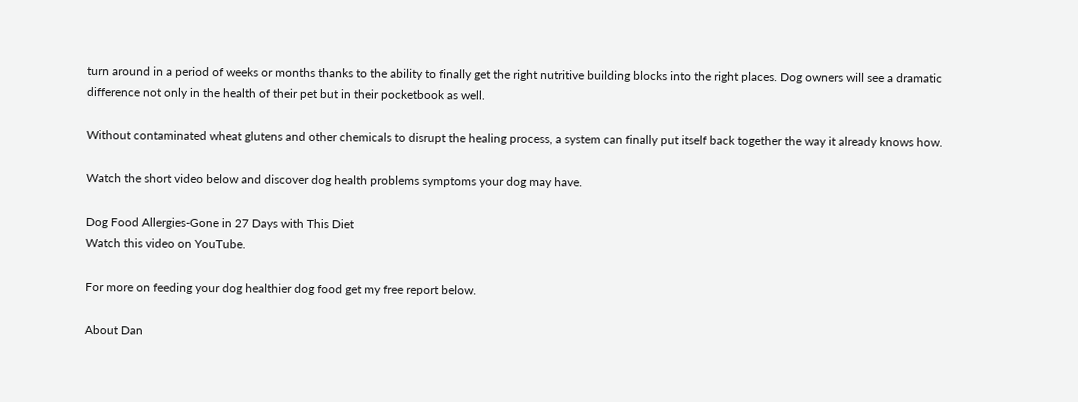turn around in a period of weeks or months thanks to the ability to finally get the right nutritive building blocks into the right places. Dog owners will see a dramatic difference not only in the health of their pet but in their pocketbook as well.

Without contaminated wheat glutens and other chemicals to disrupt the healing process, a system can finally put itself back together the way it already knows how.

Watch the short video below and discover dog health problems symptoms your dog may have.

Dog Food Allergies-Gone in 27 Days with This Diet
Watch this video on YouTube.

For more on feeding your dog healthier dog food get my free report below.

About Dan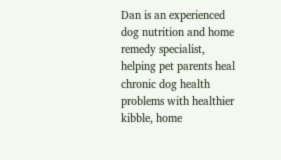Dan is an experienced dog nutrition and home remedy specialist, helping pet parents heal chronic dog health problems with healthier kibble, home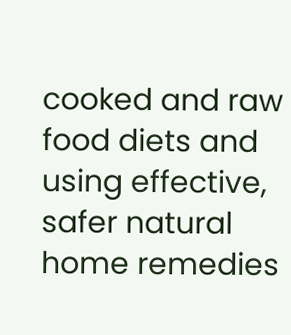cooked and raw food diets and using effective, safer natural home remedies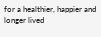for a healthier, happier and longer lived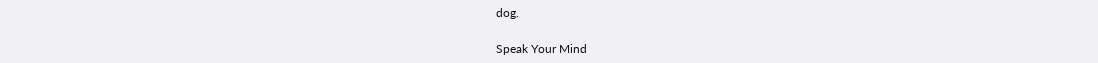dog.

Speak Your Mind